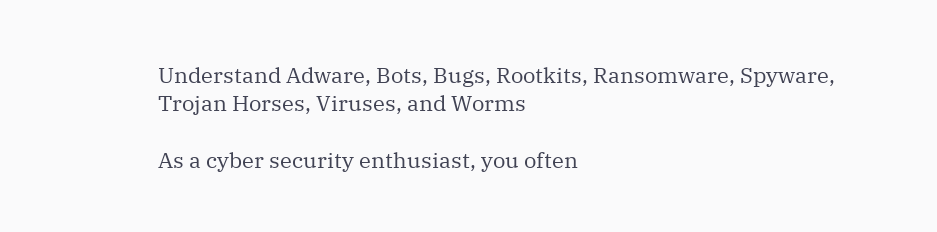Understand Adware, Bots, Bugs, Rootkits, Ransomware, Spyware, Trojan Horses, Viruses, and Worms

As a cyber security enthusiast, you often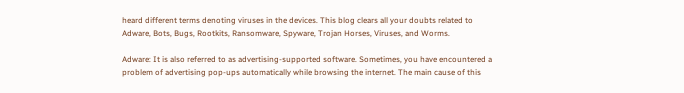heard different terms denoting viruses in the devices. This blog clears all your doubts related to Adware, Bots, Bugs, Rootkits, Ransomware, Spyware, Trojan Horses, Viruses, and Worms.

Adware: It is also referred to as advertising-supported software. Sometimes, you have encountered a problem of advertising pop-ups automatically while browsing the internet. The main cause of this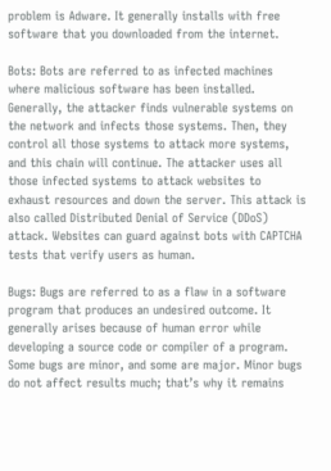problem is Adware. It generally installs with free software that you downloaded from the internet.

Bots: Bots are referred to as infected machines where malicious software has been installed. Generally, the attacker finds vulnerable systems on the network and infects those systems. Then, they control all those systems to attack more systems, and this chain will continue. The attacker uses all those infected systems to attack websites to exhaust resources and down the server. This attack is also called Distributed Denial of Service (DDoS) attack. Websites can guard against bots with CAPTCHA tests that verify users as human.

Bugs: Bugs are referred to as a flaw in a software program that produces an undesired outcome. It generally arises because of human error while developing a source code or compiler of a program. Some bugs are minor, and some are major. Minor bugs do not affect results much; that’s why it remains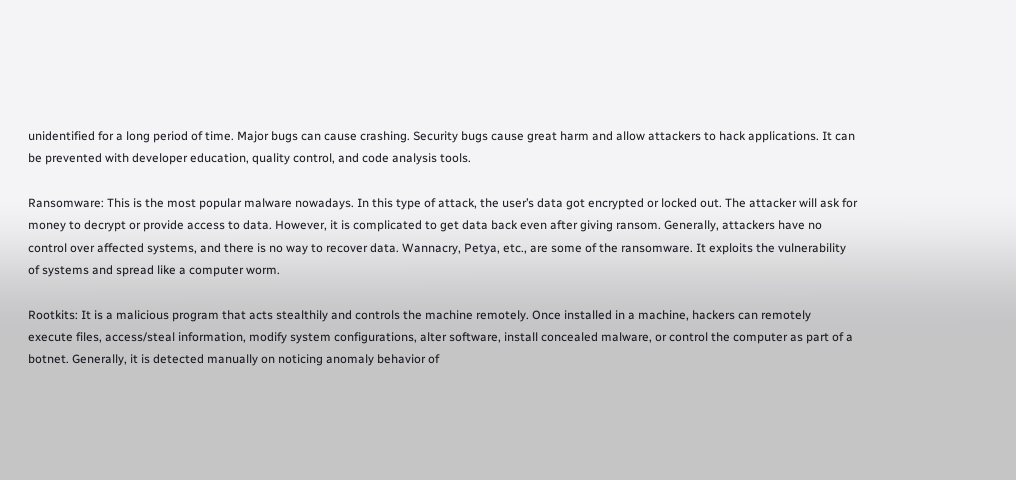unidentified for a long period of time. Major bugs can cause crashing. Security bugs cause great harm and allow attackers to hack applications. It can be prevented with developer education, quality control, and code analysis tools.

Ransomware: This is the most popular malware nowadays. In this type of attack, the user’s data got encrypted or locked out. The attacker will ask for money to decrypt or provide access to data. However, it is complicated to get data back even after giving ransom. Generally, attackers have no control over affected systems, and there is no way to recover data. Wannacry, Petya, etc., are some of the ransomware. It exploits the vulnerability of systems and spread like a computer worm.

Rootkits: It is a malicious program that acts stealthily and controls the machine remotely. Once installed in a machine, hackers can remotely execute files, access/steal information, modify system configurations, alter software, install concealed malware, or control the computer as part of a botnet. Generally, it is detected manually on noticing anomaly behavior of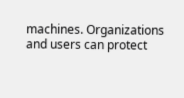machines. Organizations and users can protect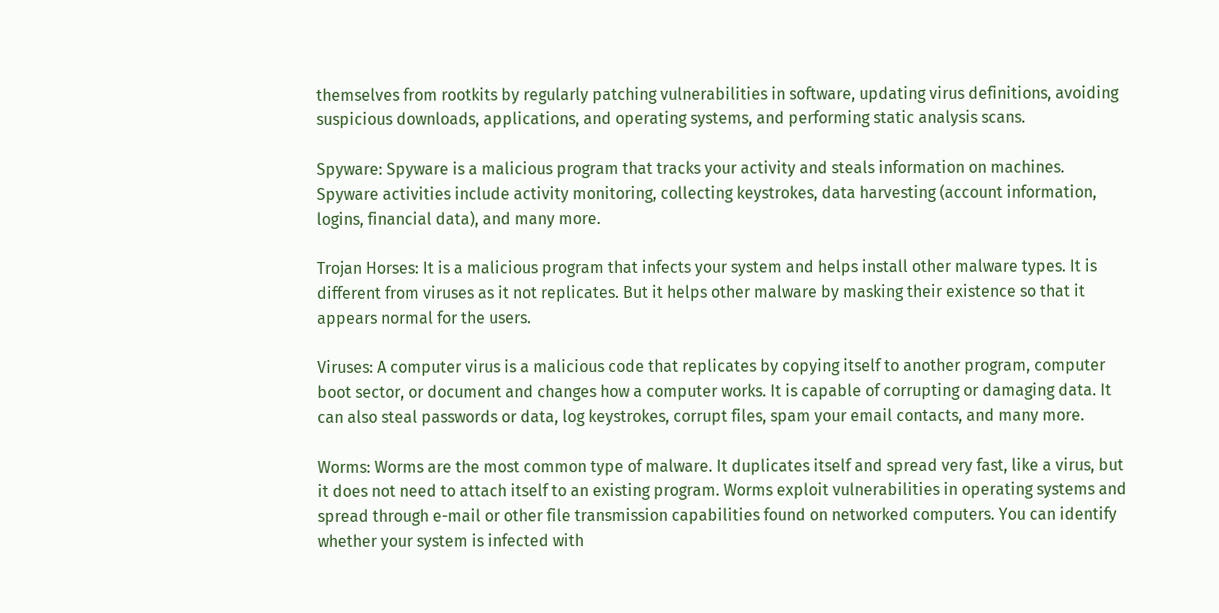themselves from rootkits by regularly patching vulnerabilities in software, updating virus definitions, avoiding suspicious downloads, applications, and operating systems, and performing static analysis scans.

Spyware: Spyware is a malicious program that tracks your activity and steals information on machines. Spyware activities include activity monitoring, collecting keystrokes, data harvesting (account information, logins, financial data), and many more.

Trojan Horses: It is a malicious program that infects your system and helps install other malware types. It is different from viruses as it not replicates. But it helps other malware by masking their existence so that it appears normal for the users.

Viruses: A computer virus is a malicious code that replicates by copying itself to another program, computer boot sector, or document and changes how a computer works. It is capable of corrupting or damaging data. It can also steal passwords or data, log keystrokes, corrupt files, spam your email contacts, and many more.

Worms: Worms are the most common type of malware. It duplicates itself and spread very fast, like a virus, but it does not need to attach itself to an existing program. Worms exploit vulnerabilities in operating systems and spread through e-mail or other file transmission capabilities found on networked computers. You can identify whether your system is infected with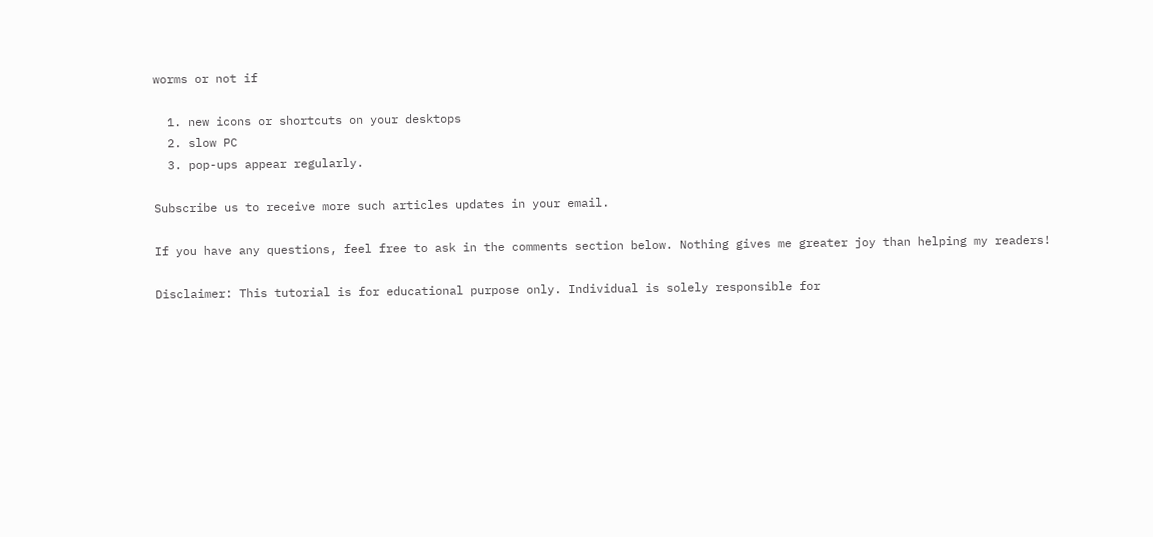worms or not if

  1. new icons or shortcuts on your desktops
  2. slow PC
  3. pop-ups appear regularly.

Subscribe us to receive more such articles updates in your email.

If you have any questions, feel free to ask in the comments section below. Nothing gives me greater joy than helping my readers!

Disclaimer: This tutorial is for educational purpose only. Individual is solely responsible for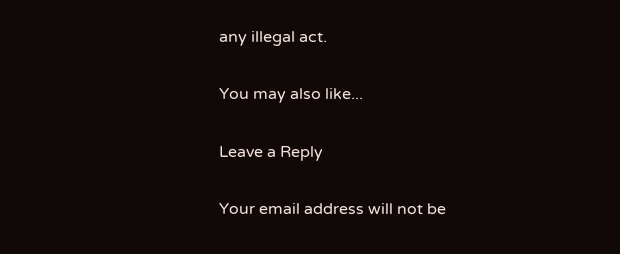any illegal act.

You may also like...

Leave a Reply

Your email address will not be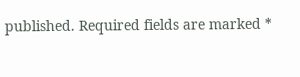published. Required fields are marked *